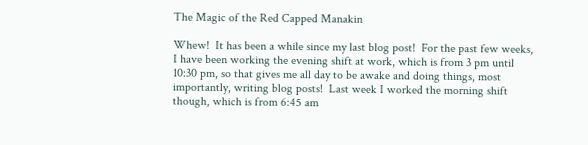The Magic of the Red Capped Manakin

Whew!  It has been a while since my last blog post!  For the past few weeks, I have been working the evening shift at work, which is from 3 pm until 10:30 pm, so that gives me all day to be awake and doing things, most importantly, writing blog posts!  Last week I worked the morning shift though, which is from 6:45 am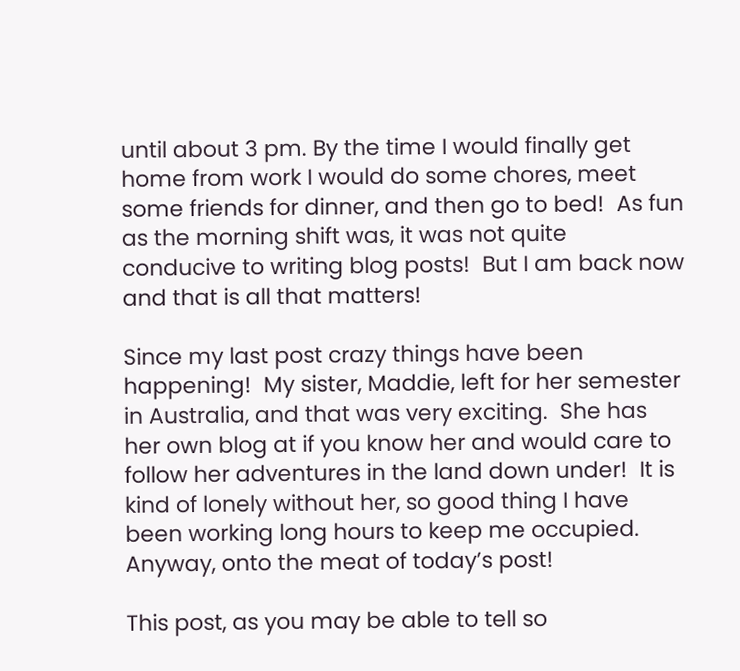until about 3 pm. By the time I would finally get home from work I would do some chores, meet some friends for dinner, and then go to bed!  As fun as the morning shift was, it was not quite conducive to writing blog posts!  But I am back now and that is all that matters!

Since my last post crazy things have been happening!  My sister, Maddie, left for her semester in Australia, and that was very exciting.  She has her own blog at if you know her and would care to follow her adventures in the land down under!  It is kind of lonely without her, so good thing I have been working long hours to keep me occupied.  Anyway, onto the meat of today’s post!

This post, as you may be able to tell so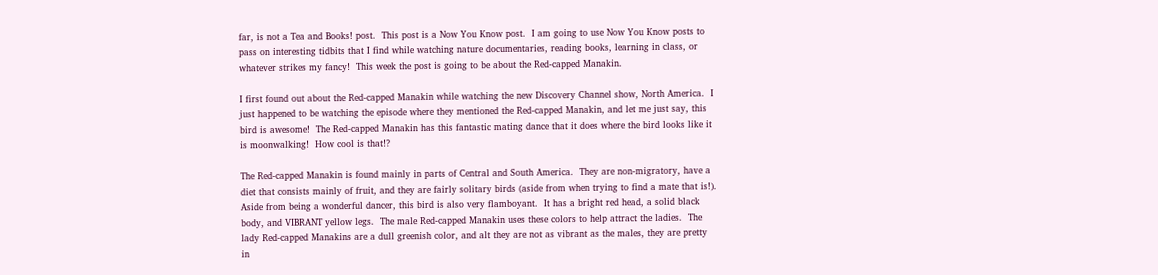far, is not a Tea and Books! post.  This post is a Now You Know post.  I am going to use Now You Know posts to pass on interesting tidbits that I find while watching nature documentaries, reading books, learning in class, or whatever strikes my fancy!  This week the post is going to be about the Red-capped Manakin.

I first found out about the Red-capped Manakin while watching the new Discovery Channel show, North America.  I just happened to be watching the episode where they mentioned the Red-capped Manakin, and let me just say, this bird is awesome!  The Red-capped Manakin has this fantastic mating dance that it does where the bird looks like it is moonwalking!  How cool is that!?

The Red-capped Manakin is found mainly in parts of Central and South America.  They are non-migratory, have a diet that consists mainly of fruit, and they are fairly solitary birds (aside from when trying to find a mate that is!). Aside from being a wonderful dancer, this bird is also very flamboyant.  It has a bright red head, a solid black body, and VIBRANT yellow legs.  The male Red-capped Manakin uses these colors to help attract the ladies.  The lady Red-capped Manakins are a dull greenish color, and alt they are not as vibrant as the males, they are pretty in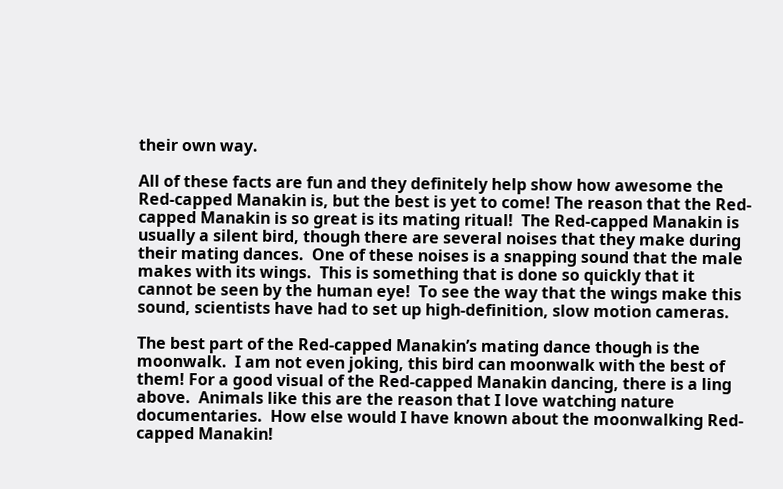their own way.

All of these facts are fun and they definitely help show how awesome the Red-capped Manakin is, but the best is yet to come! The reason that the Red-capped Manakin is so great is its mating ritual!  The Red-capped Manakin is usually a silent bird, though there are several noises that they make during their mating dances.  One of these noises is a snapping sound that the male makes with its wings.  This is something that is done so quickly that it cannot be seen by the human eye!  To see the way that the wings make this sound, scientists have had to set up high-definition, slow motion cameras.

The best part of the Red-capped Manakin’s mating dance though is the moonwalk.  I am not even joking, this bird can moonwalk with the best of them! For a good visual of the Red-capped Manakin dancing, there is a ling above.  Animals like this are the reason that I love watching nature documentaries.  How else would I have known about the moonwalking Red-capped Manakin!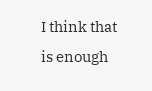I think that is enough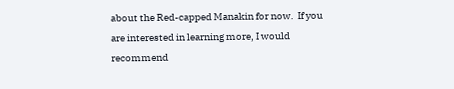about the Red-capped Manakin for now.  If you are interested in learning more, I would recommend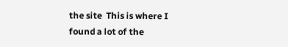the site  This is where I found a lot of the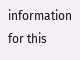information for this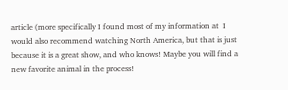article (more specifically I found most of my information at  I would also recommend watching North America, but that is just because it is a great show, and who knows! Maybe you will find a new favorite animal in the process!